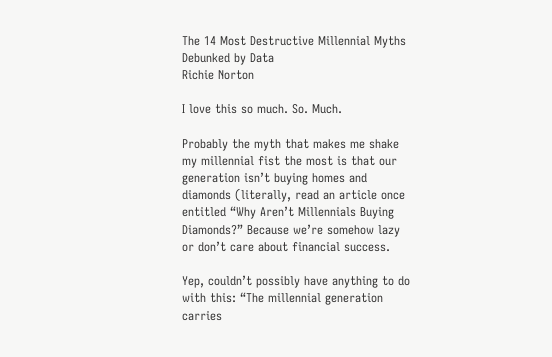The 14 Most Destructive Millennial Myths Debunked by Data
Richie Norton

I love this so much. So. Much.

Probably the myth that makes me shake my millennial fist the most is that our generation isn’t buying homes and diamonds (literally, read an article once entitled “Why Aren’t Millennials Buying Diamonds?” Because we’re somehow lazy or don’t care about financial success.

Yep, couldn’t possibly have anything to do with this: “The millennial generation carries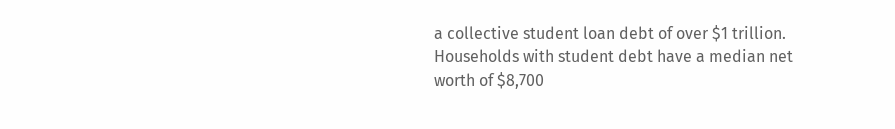a collective student loan debt of over $1 trillion. Households with student debt have a median net worth of $8,700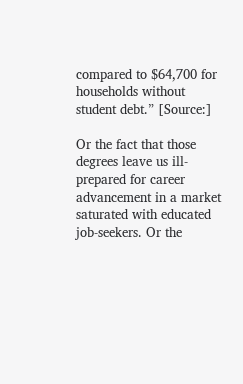compared to $64,700 for households without student debt.” [Source:]

Or the fact that those degrees leave us ill-prepared for career advancement in a market saturated with educated job-seekers. Or the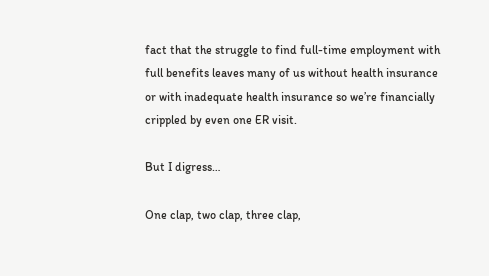fact that the struggle to find full-time employment with full benefits leaves many of us without health insurance or with inadequate health insurance so we’re financially crippled by even one ER visit.

But I digress…

One clap, two clap, three clap,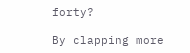forty?

By clapping more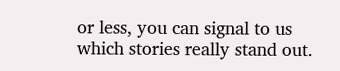or less, you can signal to us which stories really stand out.